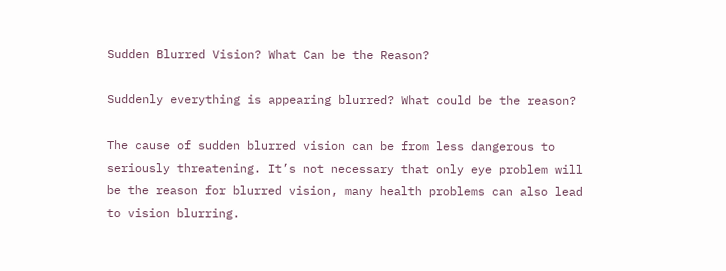Sudden Blurred Vision? What Can be the Reason?

Suddenly everything is appearing blurred? What could be the reason?

The cause of sudden blurred vision can be from less dangerous to seriously threatening. It’s not necessary that only eye problem will be the reason for blurred vision, many health problems can also lead to vision blurring.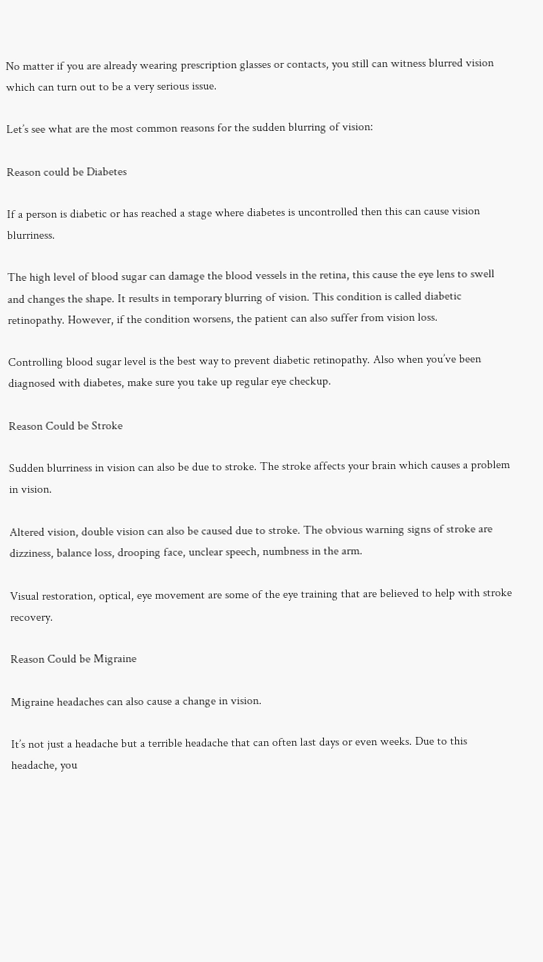No matter if you are already wearing prescription glasses or contacts, you still can witness blurred vision which can turn out to be a very serious issue.

Let’s see what are the most common reasons for the sudden blurring of vision:

Reason could be Diabetes

If a person is diabetic or has reached a stage where diabetes is uncontrolled then this can cause vision blurriness.

The high level of blood sugar can damage the blood vessels in the retina, this cause the eye lens to swell and changes the shape. It results in temporary blurring of vision. This condition is called diabetic retinopathy. However, if the condition worsens, the patient can also suffer from vision loss.

Controlling blood sugar level is the best way to prevent diabetic retinopathy. Also when you’ve been diagnosed with diabetes, make sure you take up regular eye checkup.

Reason Could be Stroke

Sudden blurriness in vision can also be due to stroke. The stroke affects your brain which causes a problem in vision.

Altered vision, double vision can also be caused due to stroke. The obvious warning signs of stroke are dizziness, balance loss, drooping face, unclear speech, numbness in the arm.

Visual restoration, optical, eye movement are some of the eye training that are believed to help with stroke recovery.

Reason Could be Migraine

Migraine headaches can also cause a change in vision.

It’s not just a headache but a terrible headache that can often last days or even weeks. Due to this headache, you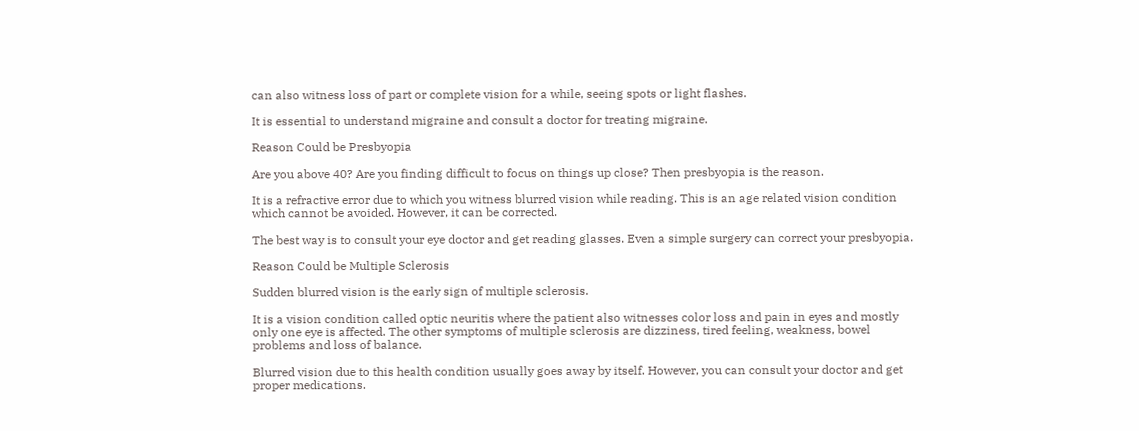can also witness loss of part or complete vision for a while, seeing spots or light flashes.

It is essential to understand migraine and consult a doctor for treating migraine.

Reason Could be Presbyopia

Are you above 40? Are you finding difficult to focus on things up close? Then presbyopia is the reason.

It is a refractive error due to which you witness blurred vision while reading. This is an age related vision condition which cannot be avoided. However, it can be corrected.

The best way is to consult your eye doctor and get reading glasses. Even a simple surgery can correct your presbyopia.

Reason Could be Multiple Sclerosis

Sudden blurred vision is the early sign of multiple sclerosis.

It is a vision condition called optic neuritis where the patient also witnesses color loss and pain in eyes and mostly only one eye is affected. The other symptoms of multiple sclerosis are dizziness, tired feeling, weakness, bowel problems and loss of balance.

Blurred vision due to this health condition usually goes away by itself. However, you can consult your doctor and get proper medications.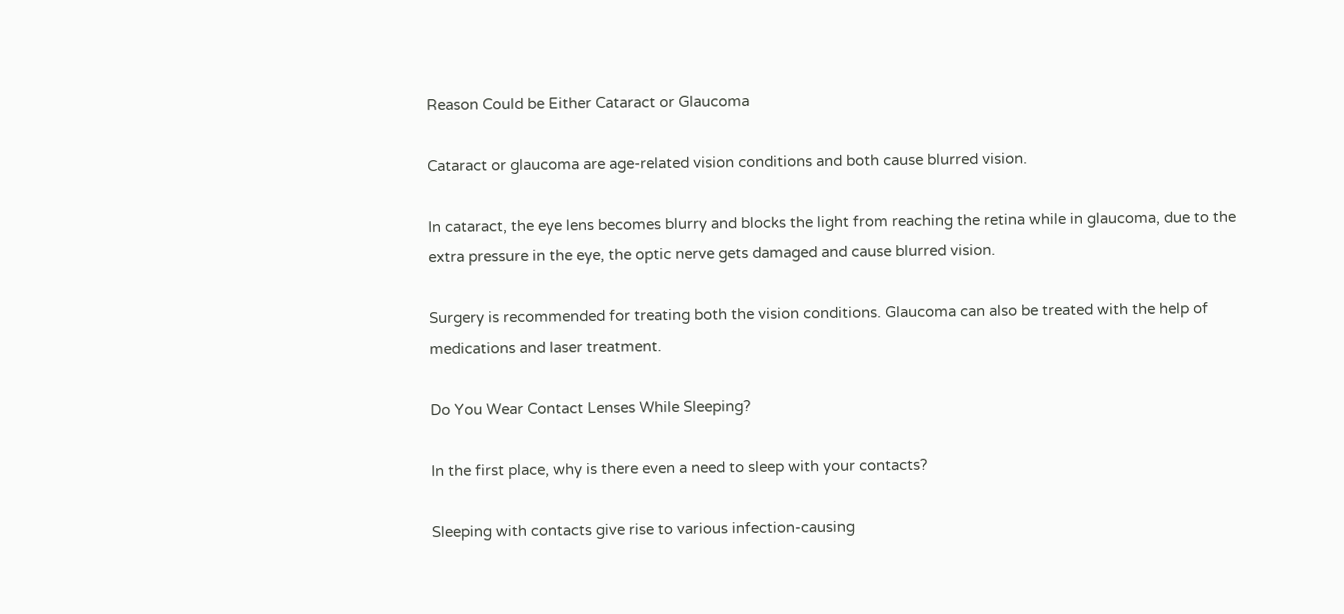Reason Could be Either Cataract or Glaucoma

Cataract or glaucoma are age-related vision conditions and both cause blurred vision.

In cataract, the eye lens becomes blurry and blocks the light from reaching the retina while in glaucoma, due to the extra pressure in the eye, the optic nerve gets damaged and cause blurred vision.

Surgery is recommended for treating both the vision conditions. Glaucoma can also be treated with the help of medications and laser treatment.

Do You Wear Contact Lenses While Sleeping?

In the first place, why is there even a need to sleep with your contacts?

Sleeping with contacts give rise to various infection-causing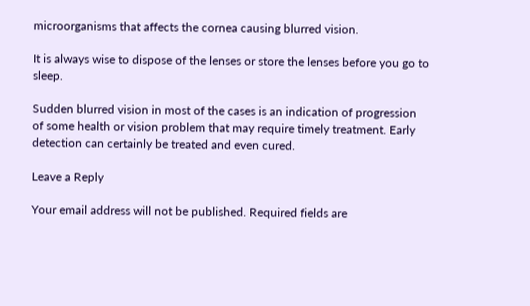microorganisms that affects the cornea causing blurred vision.

It is always wise to dispose of the lenses or store the lenses before you go to sleep.

Sudden blurred vision in most of the cases is an indication of progression of some health or vision problem that may require timely treatment. Early detection can certainly be treated and even cured.

Leave a Reply

Your email address will not be published. Required fields are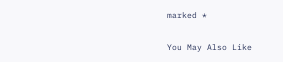marked *

You May Also Like